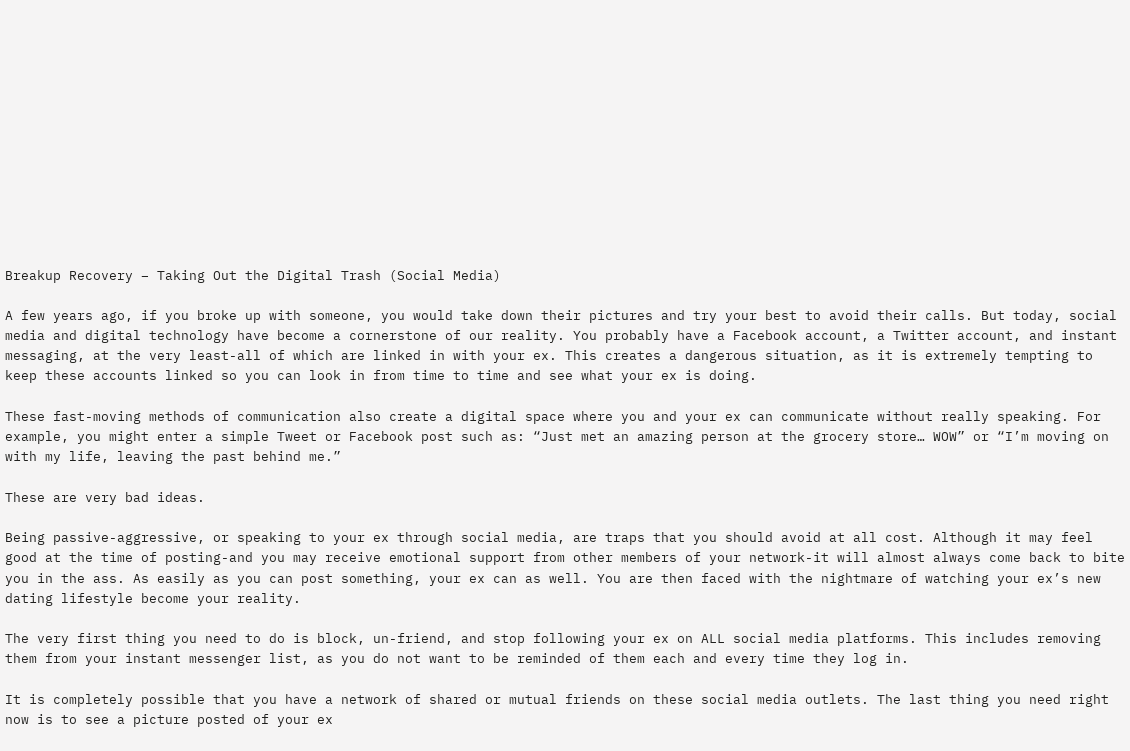Breakup Recovery – Taking Out the Digital Trash (Social Media)

A few years ago, if you broke up with someone, you would take down their pictures and try your best to avoid their calls. But today, social media and digital technology have become a cornerstone of our reality. You probably have a Facebook account, a Twitter account, and instant messaging, at the very least-all of which are linked in with your ex. This creates a dangerous situation, as it is extremely tempting to keep these accounts linked so you can look in from time to time and see what your ex is doing.

These fast-moving methods of communication also create a digital space where you and your ex can communicate without really speaking. For example, you might enter a simple Tweet or Facebook post such as: “Just met an amazing person at the grocery store… WOW” or “I’m moving on with my life, leaving the past behind me.”

These are very bad ideas.

Being passive-aggressive, or speaking to your ex through social media, are traps that you should avoid at all cost. Although it may feel good at the time of posting-and you may receive emotional support from other members of your network-it will almost always come back to bite you in the ass. As easily as you can post something, your ex can as well. You are then faced with the nightmare of watching your ex’s new dating lifestyle become your reality.

The very first thing you need to do is block, un-friend, and stop following your ex on ALL social media platforms. This includes removing them from your instant messenger list, as you do not want to be reminded of them each and every time they log in.

It is completely possible that you have a network of shared or mutual friends on these social media outlets. The last thing you need right now is to see a picture posted of your ex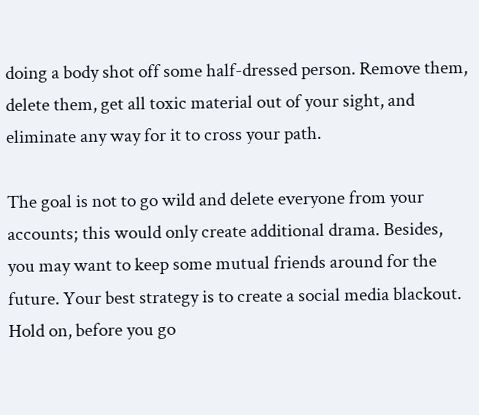doing a body shot off some half-dressed person. Remove them, delete them, get all toxic material out of your sight, and eliminate any way for it to cross your path.

The goal is not to go wild and delete everyone from your accounts; this would only create additional drama. Besides, you may want to keep some mutual friends around for the future. Your best strategy is to create a social media blackout. Hold on, before you go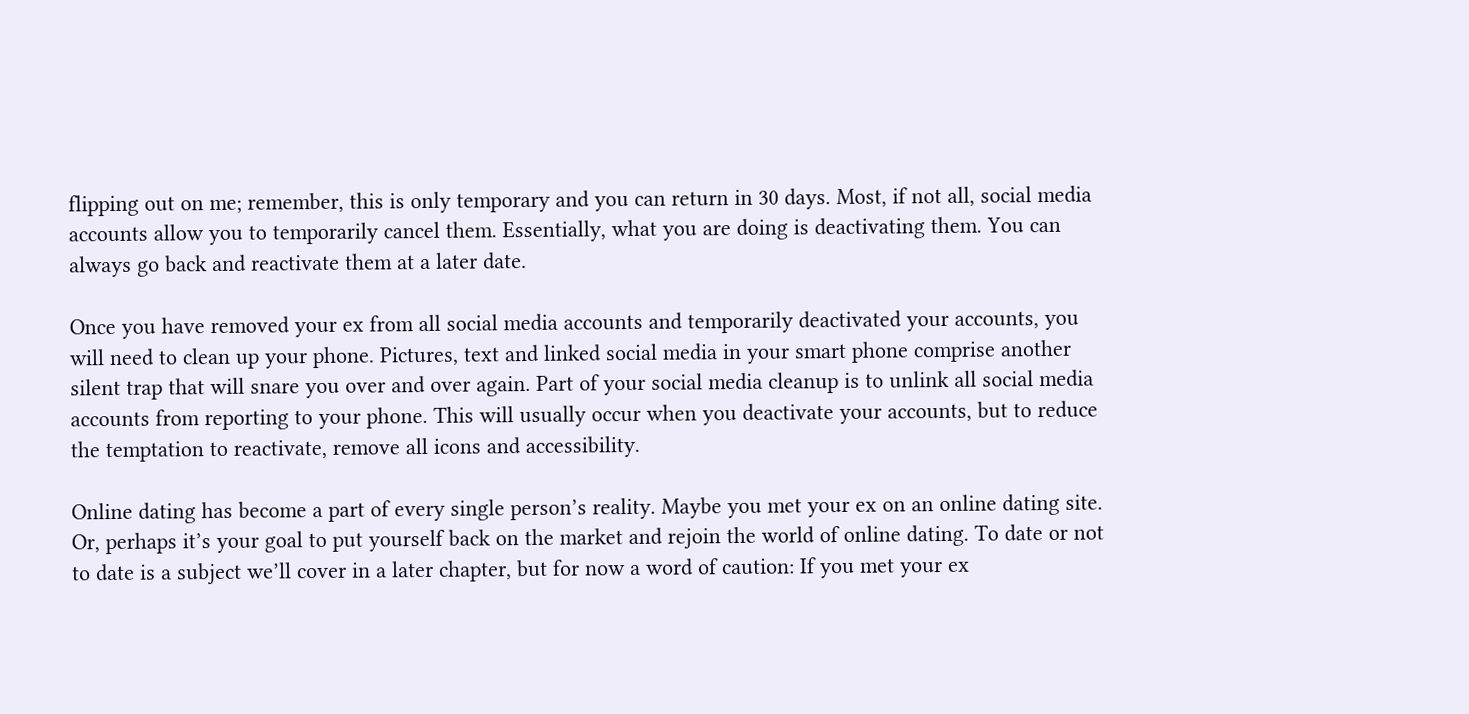flipping out on me; remember, this is only temporary and you can return in 30 days. Most, if not all, social media accounts allow you to temporarily cancel them. Essentially, what you are doing is deactivating them. You can always go back and reactivate them at a later date.

Once you have removed your ex from all social media accounts and temporarily deactivated your accounts, you will need to clean up your phone. Pictures, text and linked social media in your smart phone comprise another silent trap that will snare you over and over again. Part of your social media cleanup is to unlink all social media accounts from reporting to your phone. This will usually occur when you deactivate your accounts, but to reduce the temptation to reactivate, remove all icons and accessibility.

Online dating has become a part of every single person’s reality. Maybe you met your ex on an online dating site. Or, perhaps it’s your goal to put yourself back on the market and rejoin the world of online dating. To date or not to date is a subject we’ll cover in a later chapter, but for now a word of caution: If you met your ex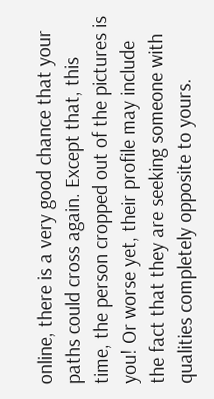online, there is a very good chance that your paths could cross again. Except that, this time, the person cropped out of the pictures is you! Or worse yet, their profile may include the fact that they are seeking someone with qualities completely opposite to yours.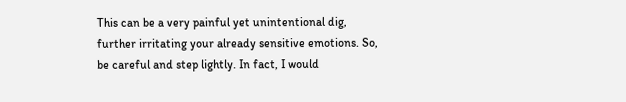This can be a very painful yet unintentional dig, further irritating your already sensitive emotions. So, be careful and step lightly. In fact, I would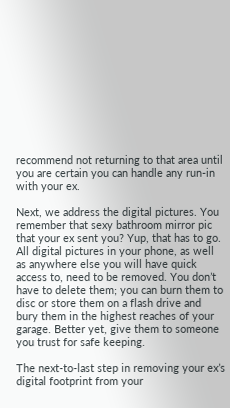recommend not returning to that area until you are certain you can handle any run-in with your ex.

Next, we address the digital pictures. You remember that sexy bathroom mirror pic that your ex sent you? Yup, that has to go. All digital pictures in your phone, as well as anywhere else you will have quick access to, need to be removed. You don’t have to delete them; you can burn them to disc or store them on a flash drive and bury them in the highest reaches of your garage. Better yet, give them to someone you trust for safe keeping.

The next-to-last step in removing your ex’s digital footprint from your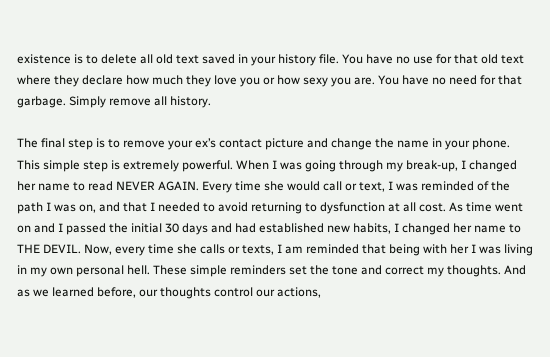existence is to delete all old text saved in your history file. You have no use for that old text where they declare how much they love you or how sexy you are. You have no need for that garbage. Simply remove all history.

The final step is to remove your ex’s contact picture and change the name in your phone. This simple step is extremely powerful. When I was going through my break-up, I changed her name to read NEVER AGAIN. Every time she would call or text, I was reminded of the path I was on, and that I needed to avoid returning to dysfunction at all cost. As time went on and I passed the initial 30 days and had established new habits, I changed her name to THE DEVIL. Now, every time she calls or texts, I am reminded that being with her I was living in my own personal hell. These simple reminders set the tone and correct my thoughts. And as we learned before, our thoughts control our actions,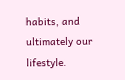habits, and ultimately our lifestyle.